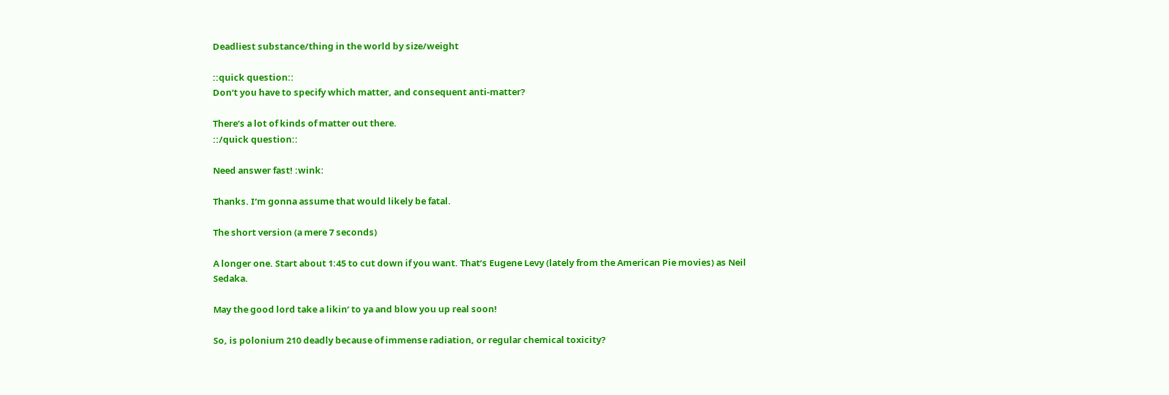Deadliest substance/thing in the world by size/weight

::quick question::
Don’t you have to specify which matter, and consequent anti-matter?

There’s a lot of kinds of matter out there.
::/quick question::

Need answer fast! :wink:

Thanks. I’m gonna assume that would likely be fatal.

The short version (a mere 7 seconds)

A longer one. Start about 1:45 to cut down if you want. That’s Eugene Levy (lately from the American Pie movies) as Neil Sedaka.

May the good lord take a likin’ to ya and blow you up real soon!

So, is polonium 210 deadly because of immense radiation, or regular chemical toxicity?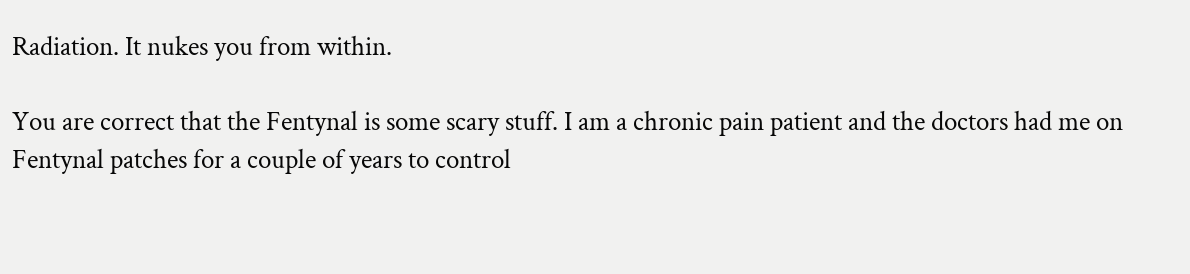Radiation. It nukes you from within.

You are correct that the Fentynal is some scary stuff. I am a chronic pain patient and the doctors had me on Fentynal patches for a couple of years to control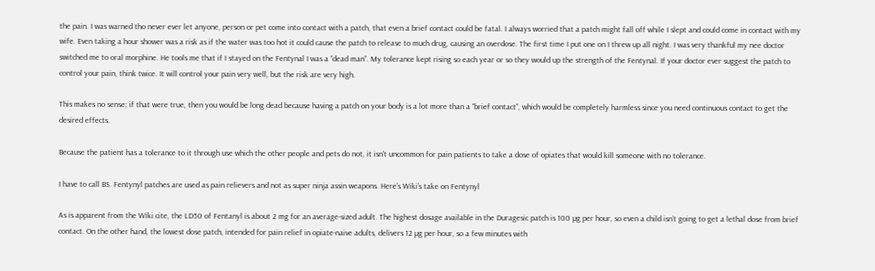the pain. I was warned tho never ever let anyone, person or pet come into contact with a patch, that even a brief contact could be fatal. I always worried that a patch might fall off while I slept and could come in contact with my wife. Even taking a hour shower was a risk as if the water was too hot it could cause the patch to release to much drug, causing an overdose. The first time I put one on I threw up all night. I was very thankful my nee doctor switched me to oral morphine. He tools me that if I stayed on the Fentynal I was a “dead man”. My tolerance kept rising so each year or so they would up the strength of the Fentynal. If your doctor ever suggest the patch to control your pain, think twice. It will control your pain very well, but the risk are very high.

This makes no sense; if that were true, then you would be long dead because having a patch on your body is a lot more than a “brief contact”, which would be completely harmless since you need continuous contact to get the desired effects.

Because the patient has a tolerance to it through use which the other people and pets do not, it isn’t uncommon for pain patients to take a dose of opiates that would kill someone with no tolerance.

I have to call BS. Fentynyl patches are used as pain relievers and not as super ninja assin weapons. Here’s Wiki’s take on Fentynyl

As is apparent from the Wiki cite, the LD50 of Fentanyl is about 2 mg for an average-sized adult. The highest dosage available in the Duragesic patch is 100 µg per hour, so even a child isn’t going to get a lethal dose from brief contact. On the other hand, the lowest dose patch, intended for pain relief in opiate-naive adults, delivers 12 µg per hour, so a few minutes with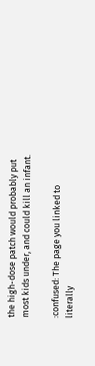the high-dose patch would probably put most kids under, and could kill an infant.

:confused: The page you linked to literally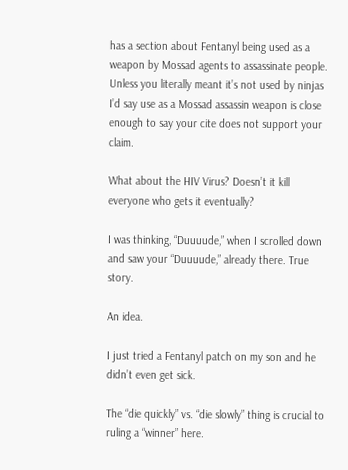has a section about Fentanyl being used as a weapon by Mossad agents to assassinate people. Unless you literally meant it’s not used by ninjas I’d say use as a Mossad assassin weapon is close enough to say your cite does not support your claim.

What about the HIV Virus? Doesn’t it kill everyone who gets it eventually?

I was thinking, “Duuuude,” when I scrolled down and saw your “Duuuude,” already there. True story.

An idea.

I just tried a Fentanyl patch on my son and he didn’t even get sick.

The “die quickly” vs. “die slowly” thing is crucial to ruling a “winner” here.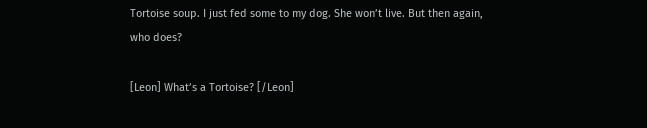Tortoise soup. I just fed some to my dog. She won’t live. But then again, who does?

[Leon] What’s a Tortoise? [/Leon]